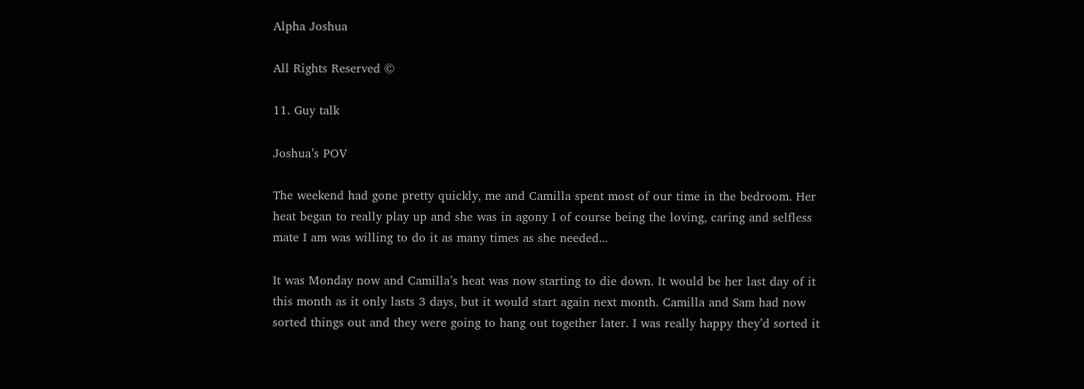Alpha Joshua

All Rights Reserved ©

11. Guy talk

Joshua’s POV

The weekend had gone pretty quickly, me and Camilla spent most of our time in the bedroom. Her heat began to really play up and she was in agony I of course being the loving, caring and selfless mate I am was willing to do it as many times as she needed...

It was Monday now and Camilla’s heat was now starting to die down. It would be her last day of it this month as it only lasts 3 days, but it would start again next month. Camilla and Sam had now sorted things out and they were going to hang out together later. I was really happy they’d sorted it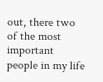out, there two of the most important people in my life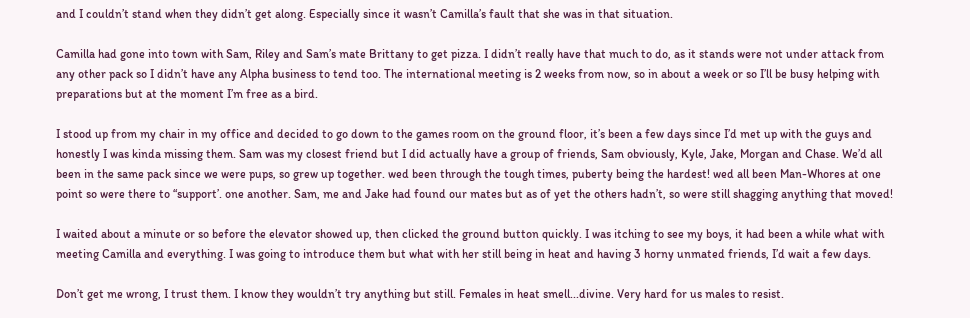and I couldn’t stand when they didn’t get along. Especially since it wasn’t Camilla’s fault that she was in that situation.

Camilla had gone into town with Sam, Riley and Sam’s mate Brittany to get pizza. I didn’t really have that much to do, as it stands were not under attack from any other pack so I didn’t have any Alpha business to tend too. The international meeting is 2 weeks from now, so in about a week or so I’ll be busy helping with preparations but at the moment I’m free as a bird.

I stood up from my chair in my office and decided to go down to the games room on the ground floor, it’s been a few days since I’d met up with the guys and honestly I was kinda missing them. Sam was my closest friend but I did actually have a group of friends, Sam obviously, Kyle, Jake, Morgan and Chase. We’d all been in the same pack since we were pups, so grew up together. wed been through the tough times, puberty being the hardest! wed all been Man-Whores at one point so were there to “support’. one another. Sam, me and Jake had found our mates but as of yet the others hadn’t, so were still shagging anything that moved!

I waited about a minute or so before the elevator showed up, then clicked the ground button quickly. I was itching to see my boys, it had been a while what with meeting Camilla and everything. I was going to introduce them but what with her still being in heat and having 3 horny unmated friends, I’d wait a few days.

Don’t get me wrong, I trust them. I know they wouldn’t try anything but still. Females in heat smell...divine. Very hard for us males to resist.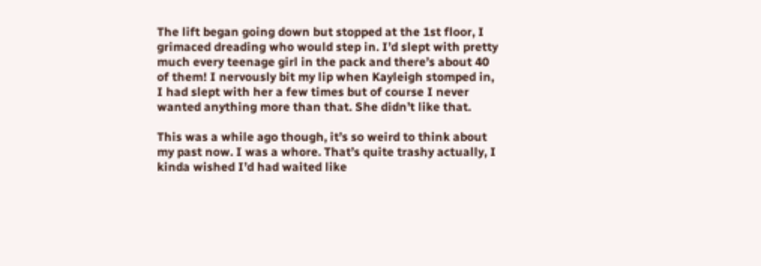The lift began going down but stopped at the 1st floor, I grimaced dreading who would step in. I’d slept with pretty much every teenage girl in the pack and there’s about 40 of them! I nervously bit my lip when Kayleigh stomped in, I had slept with her a few times but of course I never wanted anything more than that. She didn’t like that.

This was a while ago though, it’s so weird to think about my past now. I was a whore. That’s quite trashy actually, I kinda wished I’d had waited like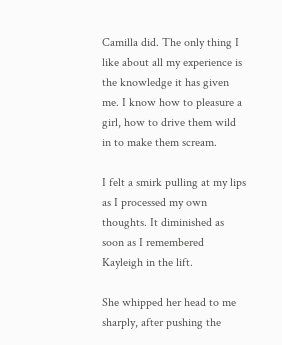Camilla did. The only thing I like about all my experience is the knowledge it has given me. I know how to pleasure a girl, how to drive them wild in to make them scream.

I felt a smirk pulling at my lips as I processed my own thoughts. It diminished as soon as I remembered Kayleigh in the lift.

She whipped her head to me sharply, after pushing the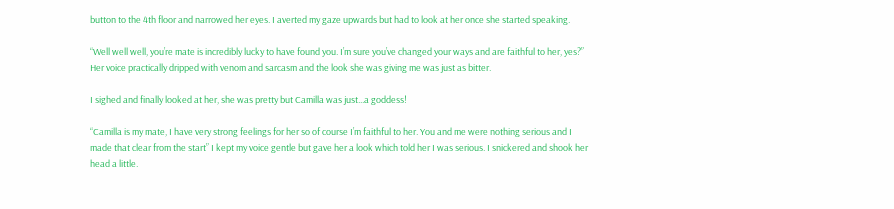button to the 4th floor and narrowed her eyes. I averted my gaze upwards but had to look at her once she started speaking.

“Well well well, you’re mate is incredibly lucky to have found you. I’m sure you’ve changed your ways and are faithful to her, yes?” Her voice practically dripped with venom and sarcasm and the look she was giving me was just as bitter.

I sighed and finally looked at her, she was pretty but Camilla was just...a goddess!

“Camilla is my mate, I have very strong feelings for her so of course I’m faithful to her. You and me were nothing serious and I made that clear from the start” I kept my voice gentle but gave her a look which told her I was serious. I snickered and shook her head a little.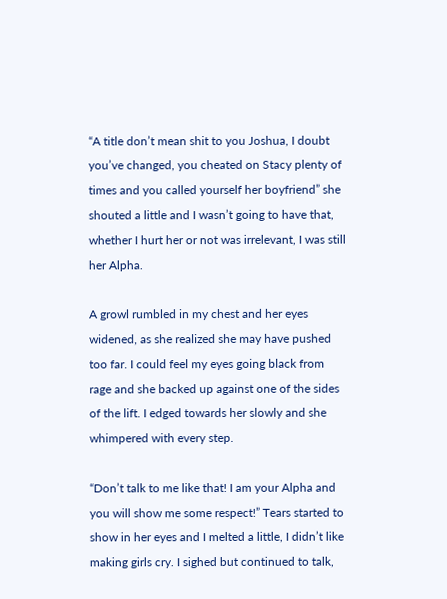“A title don’t mean shit to you Joshua, I doubt you’ve changed, you cheated on Stacy plenty of times and you called yourself her boyfriend” she shouted a little and I wasn’t going to have that, whether I hurt her or not was irrelevant, I was still her Alpha.

A growl rumbled in my chest and her eyes widened, as she realized she may have pushed too far. I could feel my eyes going black from rage and she backed up against one of the sides of the lift. I edged towards her slowly and she whimpered with every step.

“Don’t talk to me like that! I am your Alpha and you will show me some respect!” Tears started to show in her eyes and I melted a little, I didn’t like making girls cry. I sighed but continued to talk,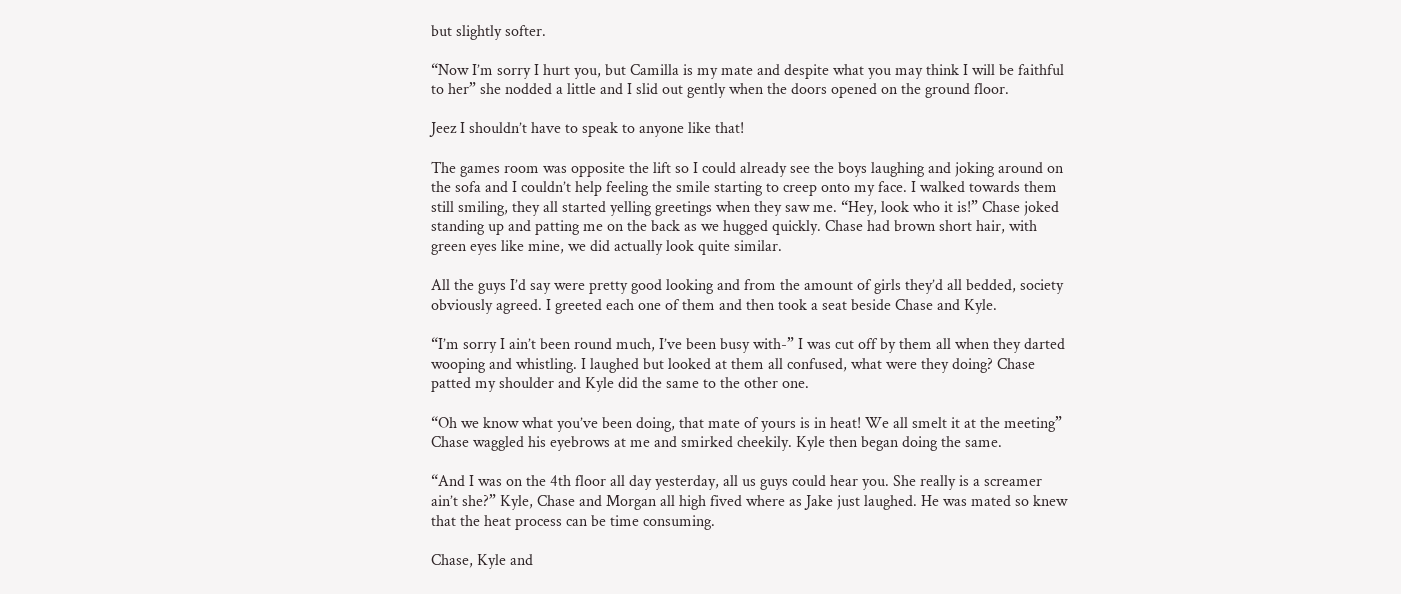but slightly softer.

“Now I’m sorry I hurt you, but Camilla is my mate and despite what you may think I will be faithful to her” she nodded a little and I slid out gently when the doors opened on the ground floor.

Jeez I shouldn’t have to speak to anyone like that!

The games room was opposite the lift so I could already see the boys laughing and joking around on the sofa and I couldn’t help feeling the smile starting to creep onto my face. I walked towards them still smiling, they all started yelling greetings when they saw me. “Hey, look who it is!” Chase joked standing up and patting me on the back as we hugged quickly. Chase had brown short hair, with green eyes like mine, we did actually look quite similar.

All the guys I’d say were pretty good looking and from the amount of girls they’d all bedded, society obviously agreed. I greeted each one of them and then took a seat beside Chase and Kyle.

“I’m sorry I ain’t been round much, I’ve been busy with-” I was cut off by them all when they darted wooping and whistling. I laughed but looked at them all confused, what were they doing? Chase patted my shoulder and Kyle did the same to the other one.

“Oh we know what you’ve been doing, that mate of yours is in heat! We all smelt it at the meeting” Chase waggled his eyebrows at me and smirked cheekily. Kyle then began doing the same.

“And I was on the 4th floor all day yesterday, all us guys could hear you. She really is a screamer ain’t she?” Kyle, Chase and Morgan all high fived where as Jake just laughed. He was mated so knew that the heat process can be time consuming.

Chase, Kyle and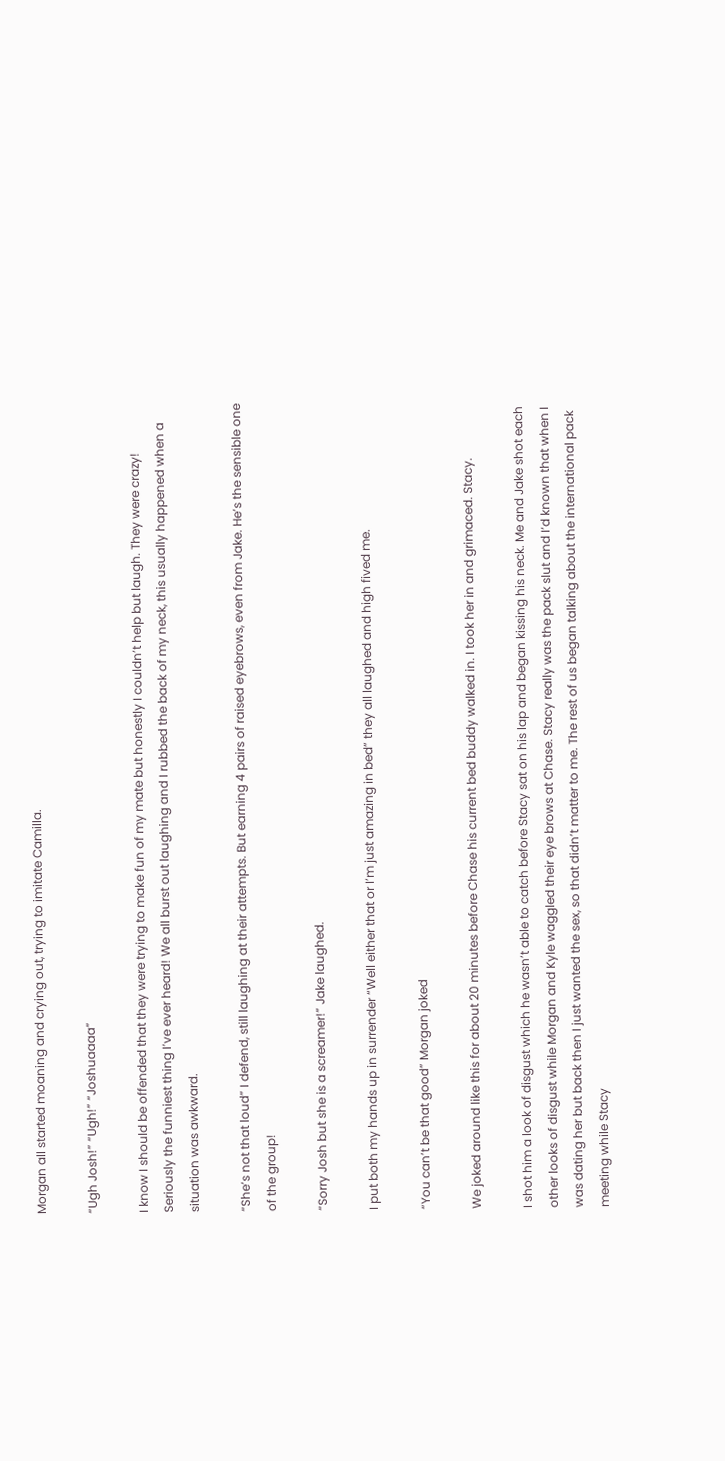Morgan all started moaning and crying out, trying to imitate Camilla.

“Ugh Josh!” “Ugh!” “Joshuaaaa”

I know I should be offended that they were trying to make fun of my mate but honestly I couldn’t help but laugh. They were crazy! Seriously the funniest thing I’ve ever heard! We all burst out laughing and I rubbed the back of my neck, this usually happened when a situation was awkward.

“She’s not that loud” I defend, still laughing at their attempts. But earning 4 pairs of raised eyebrows, even from Jake. He’s the sensible one of the group!

“Sorry Josh but she is a screamer!” Jake laughed.

I put both my hands up in surrender “Well either that or I’m just amazing in bed” they all laughed and high fived me.

“You can’t be that good” Morgan joked

We joked around like this for about 20 minutes before Chase his current bed buddy walked in. I took her in and grimaced. Stacy.

I shot him a look of disgust which he wasn’t able to catch before Stacy sat on his lap and began kissing his neck. Me and Jake shot each other looks of disgust while Morgan and Kyle waggled their eye brows at Chase. Stacy really was the pack slut and I’d known that when I was dating her but back then I just wanted the sex, so that didn’t matter to me. The rest of us began talking about the international pack meeting while Stacy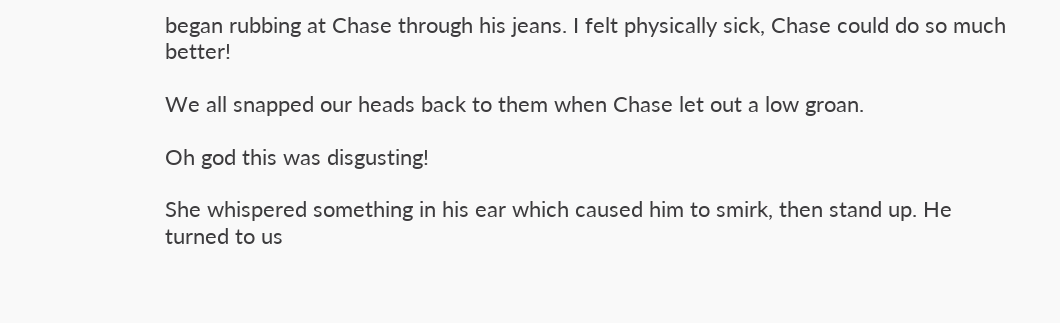began rubbing at Chase through his jeans. I felt physically sick, Chase could do so much better!

We all snapped our heads back to them when Chase let out a low groan.

Oh god this was disgusting!

She whispered something in his ear which caused him to smirk, then stand up. He turned to us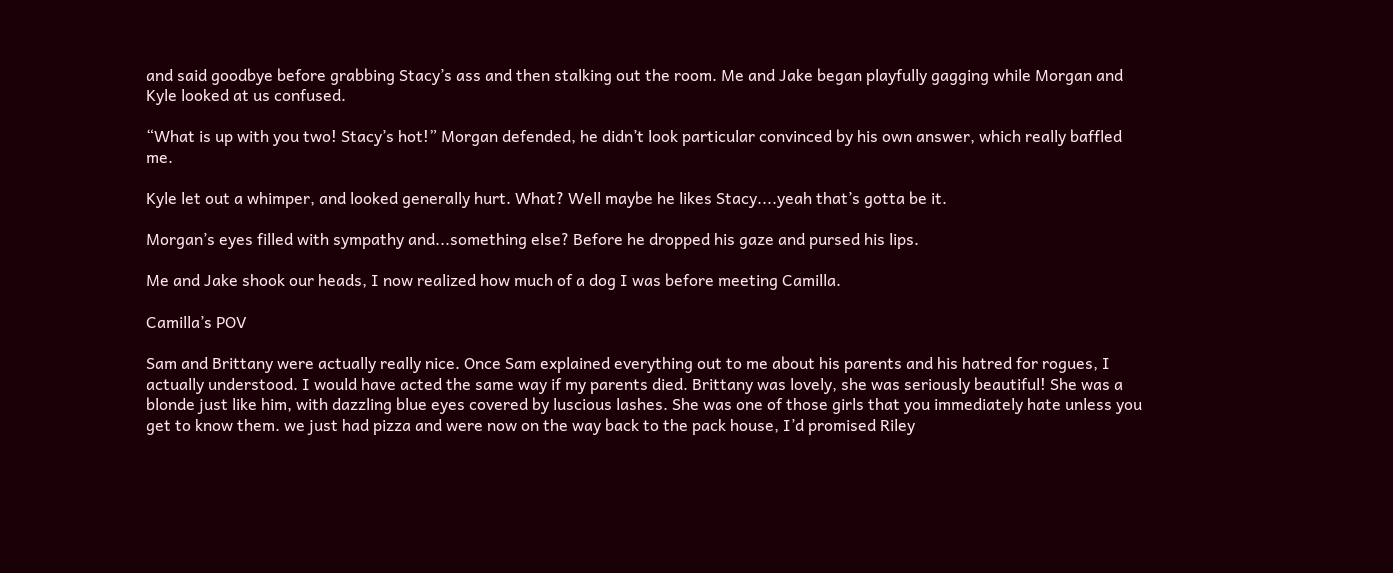and said goodbye before grabbing Stacy’s ass and then stalking out the room. Me and Jake began playfully gagging while Morgan and Kyle looked at us confused.

“What is up with you two! Stacy’s hot!” Morgan defended, he didn’t look particular convinced by his own answer, which really baffled me.

Kyle let out a whimper, and looked generally hurt. What? Well maybe he likes Stacy....yeah that’s gotta be it.

Morgan’s eyes filled with sympathy and...something else? Before he dropped his gaze and pursed his lips.

Me and Jake shook our heads, I now realized how much of a dog I was before meeting Camilla.

Camilla’s POV

Sam and Brittany were actually really nice. Once Sam explained everything out to me about his parents and his hatred for rogues, I actually understood. I would have acted the same way if my parents died. Brittany was lovely, she was seriously beautiful! She was a blonde just like him, with dazzling blue eyes covered by luscious lashes. She was one of those girls that you immediately hate unless you get to know them. we just had pizza and were now on the way back to the pack house, I’d promised Riley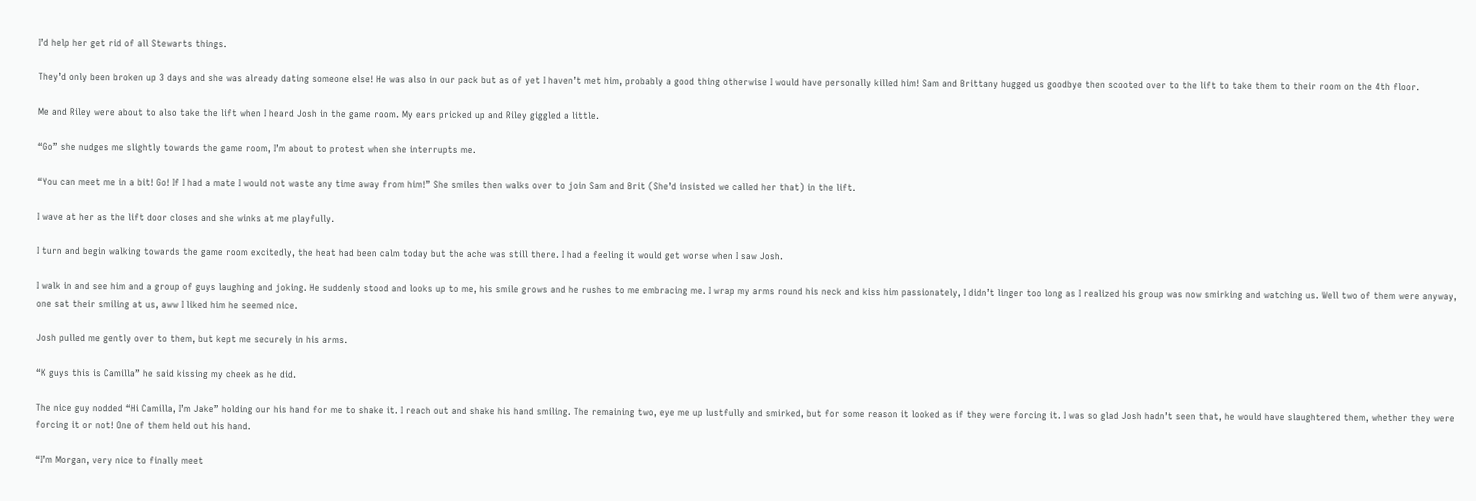I’d help her get rid of all Stewarts things.

They’d only been broken up 3 days and she was already dating someone else! He was also in our pack but as of yet I haven’t met him, probably a good thing otherwise I would have personally killed him! Sam and Brittany hugged us goodbye then scooted over to the lift to take them to their room on the 4th floor.

Me and Riley were about to also take the lift when I heard Josh in the game room. My ears pricked up and Riley giggled a little.

“Go” she nudges me slightly towards the game room, I’m about to protest when she interrupts me.

“You can meet me in a bit! Go! If I had a mate I would not waste any time away from him!” She smiles then walks over to join Sam and Brit (She’d insisted we called her that) in the lift.

I wave at her as the lift door closes and she winks at me playfully.

I turn and begin walking towards the game room excitedly, the heat had been calm today but the ache was still there. I had a feeling it would get worse when I saw Josh.

I walk in and see him and a group of guys laughing and joking. He suddenly stood and looks up to me, his smile grows and he rushes to me embracing me. I wrap my arms round his neck and kiss him passionately, I didn’t linger too long as I realized his group was now smirking and watching us. Well two of them were anyway, one sat their smiling at us, aww I liked him he seemed nice.

Josh pulled me gently over to them, but kept me securely in his arms.

“K guys this is Camilla” he said kissing my cheek as he did.

The nice guy nodded “Hi Camilla, I’m Jake” holding our his hand for me to shake it. I reach out and shake his hand smiling. The remaining two, eye me up lustfully and smirked, but for some reason it looked as if they were forcing it. I was so glad Josh hadn’t seen that, he would have slaughtered them, whether they were forcing it or not! One of them held out his hand.

“I’m Morgan, very nice to finally meet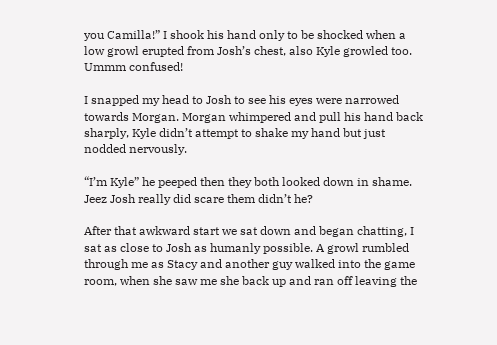you Camilla!” I shook his hand only to be shocked when a low growl erupted from Josh’s chest, also Kyle growled too. Ummm confused!

I snapped my head to Josh to see his eyes were narrowed towards Morgan. Morgan whimpered and pull his hand back sharply, Kyle didn’t attempt to shake my hand but just nodded nervously.

“I’m Kyle” he peeped then they both looked down in shame. Jeez Josh really did scare them didn’t he?

After that awkward start we sat down and began chatting, I sat as close to Josh as humanly possible. A growl rumbled through me as Stacy and another guy walked into the game room, when she saw me she back up and ran off leaving the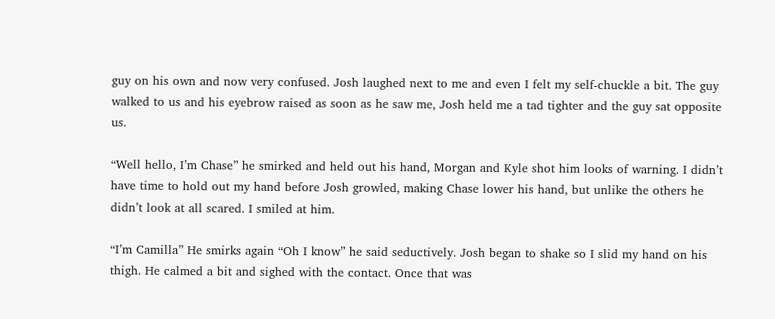guy on his own and now very confused. Josh laughed next to me and even I felt my self-chuckle a bit. The guy walked to us and his eyebrow raised as soon as he saw me, Josh held me a tad tighter and the guy sat opposite us.

“Well hello, I’m Chase” he smirked and held out his hand, Morgan and Kyle shot him looks of warning. I didn’t have time to hold out my hand before Josh growled, making Chase lower his hand, but unlike the others he didn’t look at all scared. I smiled at him.

“I’m Camilla” He smirks again “Oh I know” he said seductively. Josh began to shake so I slid my hand on his thigh. He calmed a bit and sighed with the contact. Once that was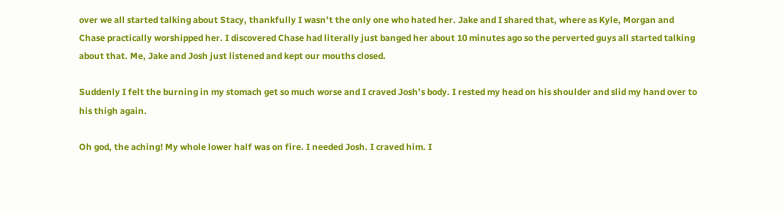over we all started talking about Stacy, thankfully I wasn’t the only one who hated her. Jake and I shared that, where as Kyle, Morgan and Chase practically worshipped her. I discovered Chase had literally just banged her about 10 minutes ago so the perverted guys all started talking about that. Me, Jake and Josh just listened and kept our mouths closed.

Suddenly I felt the burning in my stomach get so much worse and I craved Josh’s body. I rested my head on his shoulder and slid my hand over to his thigh again.

Oh god, the aching! My whole lower half was on fire. I needed Josh. I craved him. I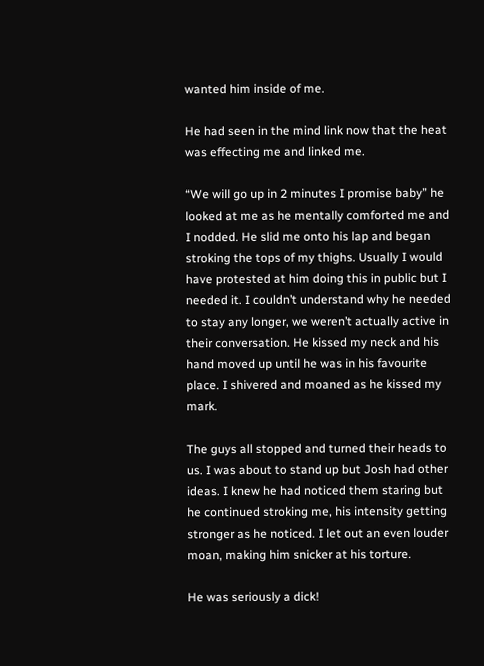wanted him inside of me.

He had seen in the mind link now that the heat was effecting me and linked me.

“We will go up in 2 minutes I promise baby” he looked at me as he mentally comforted me and I nodded. He slid me onto his lap and began stroking the tops of my thighs. Usually I would have protested at him doing this in public but I needed it. I couldn’t understand why he needed to stay any longer, we weren’t actually active in their conversation. He kissed my neck and his hand moved up until he was in his favourite place. I shivered and moaned as he kissed my mark.

The guys all stopped and turned their heads to us. I was about to stand up but Josh had other ideas. I knew he had noticed them staring but he continued stroking me, his intensity getting stronger as he noticed. I let out an even louder moan, making him snicker at his torture.

He was seriously a dick!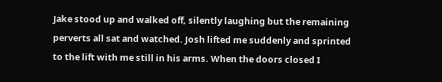Jake stood up and walked off, silently laughing but the remaining perverts all sat and watched. Josh lifted me suddenly and sprinted to the lift with me still in his arms. When the doors closed I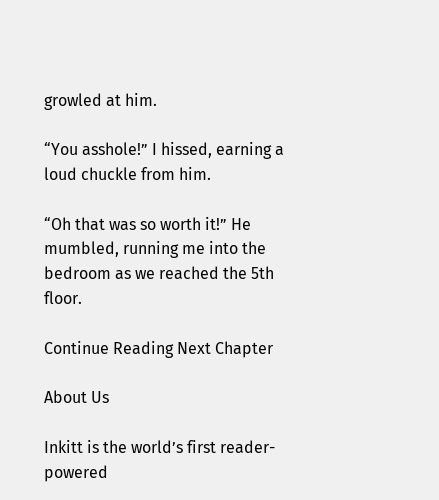growled at him.

“You asshole!” I hissed, earning a loud chuckle from him.

“Oh that was so worth it!” He mumbled, running me into the bedroom as we reached the 5th floor.

Continue Reading Next Chapter

About Us

Inkitt is the world’s first reader-powered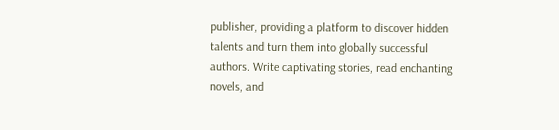publisher, providing a platform to discover hidden talents and turn them into globally successful authors. Write captivating stories, read enchanting novels, and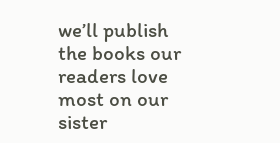we’ll publish the books our readers love most on our sister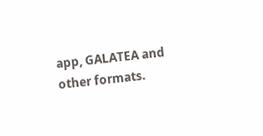app, GALATEA and other formats.